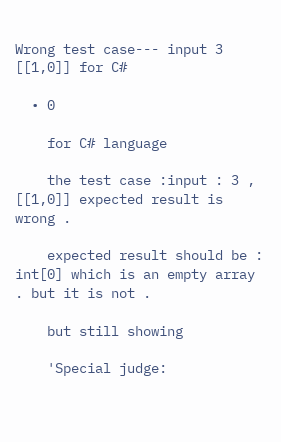Wrong test case--- input 3 [[1,0]] for C#

  • 0

    for C# language

    the test case :input : 3 , [[1,0]] expected result is wrong .

    expected result should be : int[0] which is an empty array . but it is not .

    but still showing

    'Special judge: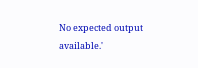No expected output available.'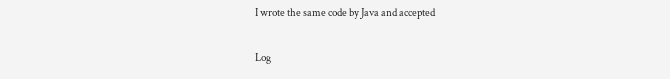I wrote the same code by Java and accepted

Log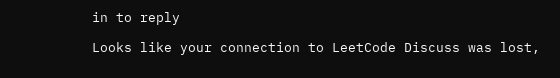in to reply

Looks like your connection to LeetCode Discuss was lost,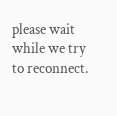please wait while we try to reconnect.